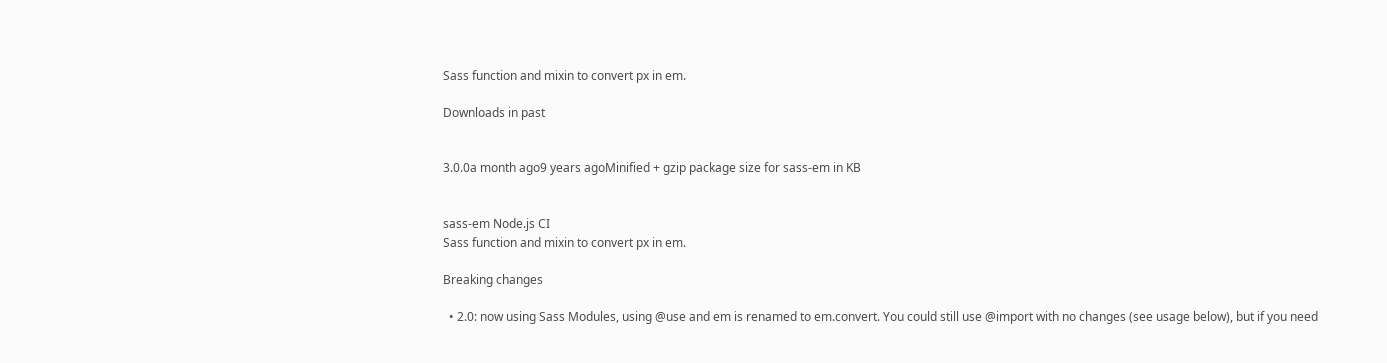Sass function and mixin to convert px in em.

Downloads in past


3.0.0a month ago9 years agoMinified + gzip package size for sass-em in KB


sass-em Node.js CI
Sass function and mixin to convert px in em.

Breaking changes

  • 2.0: now using Sass Modules, using @use and em is renamed to em.convert. You could still use @import with no changes (see usage below), but if you need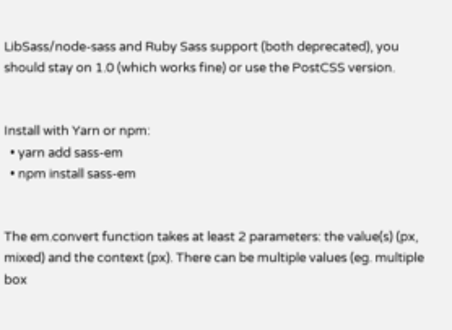LibSass/node-sass and Ruby Sass support (both deprecated), you should stay on 1.0 (which works fine) or use the PostCSS version.


Install with Yarn or npm:
  • yarn add sass-em
  • npm install sass-em


The em.convert function takes at least 2 parameters: the value(s) (px, mixed) and the context (px). There can be multiple values (eg. multiple box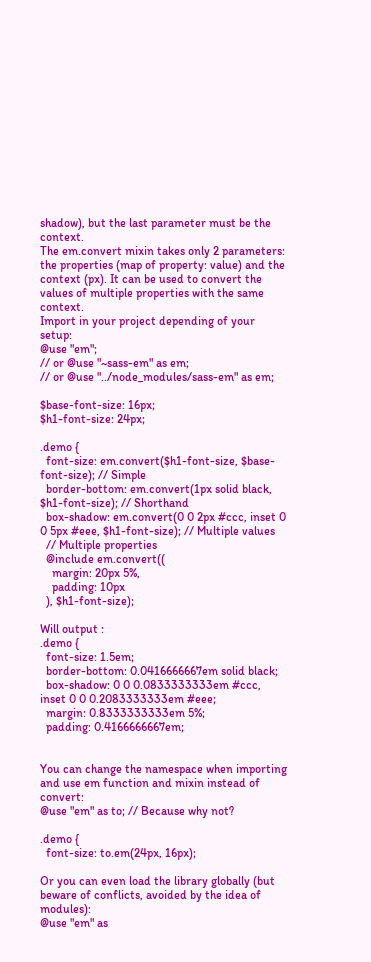shadow), but the last parameter must be the context.
The em.convert mixin takes only 2 parameters: the properties (map of property: value) and the context (px). It can be used to convert the values of multiple properties with the same context.
Import in your project depending of your setup:
@use "em";
// or @use "~sass-em" as em;
// or @use "../node_modules/sass-em" as em;

$base-font-size: 16px;
$h1-font-size: 24px;

.demo {
  font-size: em.convert($h1-font-size, $base-font-size); // Simple
  border-bottom: em.convert(1px solid black, $h1-font-size); // Shorthand
  box-shadow: em.convert(0 0 2px #ccc, inset 0 0 5px #eee, $h1-font-size); // Multiple values
  // Multiple properties
  @include em.convert((
    margin: 20px 5%,
    padding: 10px
  ), $h1-font-size);

Will output :
.demo {
  font-size: 1.5em;
  border-bottom: 0.0416666667em solid black;
  box-shadow: 0 0 0.0833333333em #ccc, inset 0 0 0.2083333333em #eee;
  margin: 0.8333333333em 5%;
  padding: 0.4166666667em;


You can change the namespace when importing and use em function and mixin instead of convert:
@use "em" as to; // Because why not?

.demo {
  font-size: to.em(24px, 16px);

Or you can even load the library globally (but beware of conflicts, avoided by the idea of modules):
@use "em" as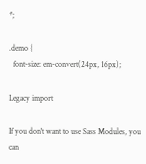*;

.demo {
  font-size: em-convert(24px, 16px);

Legacy import

If you don't want to use Sass Modules, you can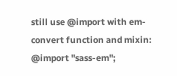still use @import with em-convert function and mixin:
@import "sass-em";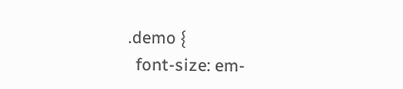.demo {
  font-size: em-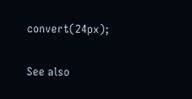convert(24px);

See also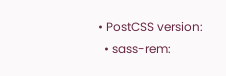• PostCSS version:
  • sass-rem: